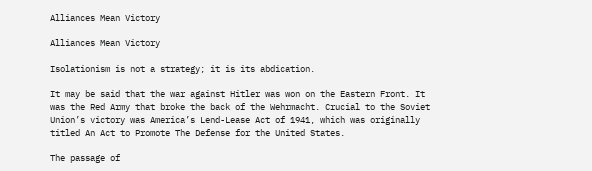Alliances Mean Victory

Alliances Mean Victory

Isolationism is not a strategy; it is its abdication.

It may be said that the war against Hitler was won on the Eastern Front. It was the Red Army that broke the back of the Wehrmacht. Crucial to the Soviet Union’s victory was America’s Lend-Lease Act of 1941, which was originally titled An Act to Promote The Defense for the United States.

The passage of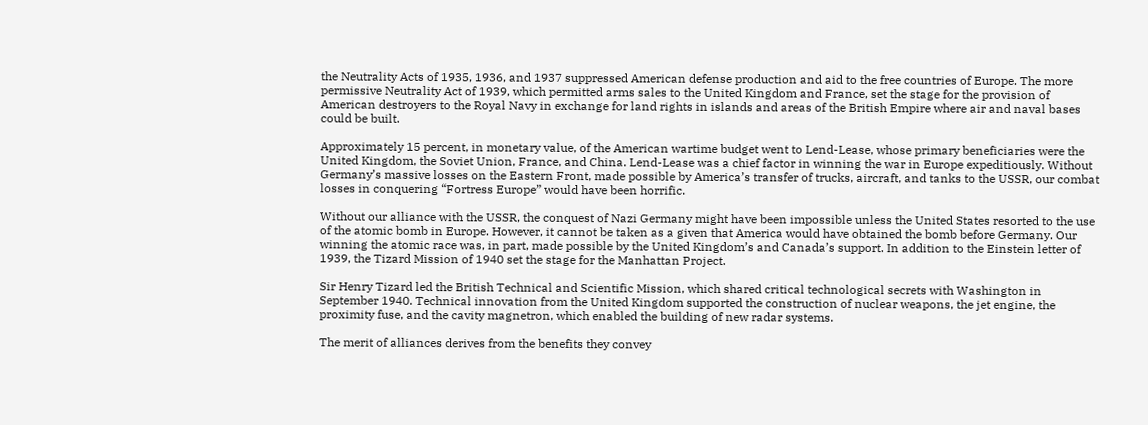the Neutrality Acts of 1935, 1936, and 1937 suppressed American defense production and aid to the free countries of Europe. The more permissive Neutrality Act of 1939, which permitted arms sales to the United Kingdom and France, set the stage for the provision of American destroyers to the Royal Navy in exchange for land rights in islands and areas of the British Empire where air and naval bases could be built.

Approximately 15 percent, in monetary value, of the American wartime budget went to Lend-Lease, whose primary beneficiaries were the United Kingdom, the Soviet Union, France, and China. Lend-Lease was a chief factor in winning the war in Europe expeditiously. Without Germany’s massive losses on the Eastern Front, made possible by America’s transfer of trucks, aircraft, and tanks to the USSR, our combat losses in conquering “Fortress Europe” would have been horrific.

Without our alliance with the USSR, the conquest of Nazi Germany might have been impossible unless the United States resorted to the use of the atomic bomb in Europe. However, it cannot be taken as a given that America would have obtained the bomb before Germany. Our winning the atomic race was, in part, made possible by the United Kingdom’s and Canada’s support. In addition to the Einstein letter of 1939, the Tizard Mission of 1940 set the stage for the Manhattan Project.

Sir Henry Tizard led the British Technical and Scientific Mission, which shared critical technological secrets with Washington in September 1940. Technical innovation from the United Kingdom supported the construction of nuclear weapons, the jet engine, the proximity fuse, and the cavity magnetron, which enabled the building of new radar systems.

The merit of alliances derives from the benefits they convey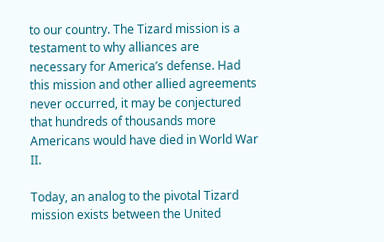to our country. The Tizard mission is a testament to why alliances are necessary for America’s defense. Had this mission and other allied agreements never occurred, it may be conjectured that hundreds of thousands more Americans would have died in World War II.

Today, an analog to the pivotal Tizard mission exists between the United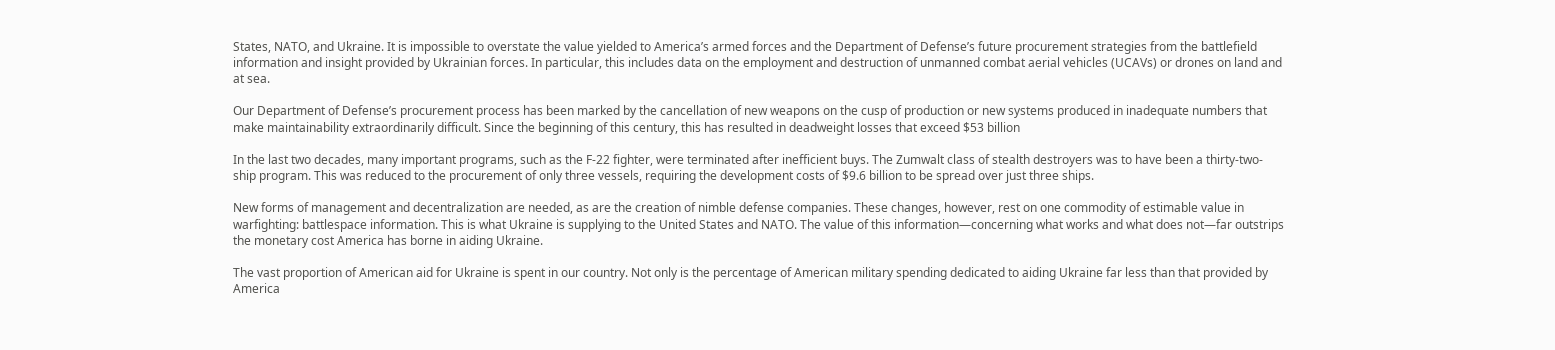States, NATO, and Ukraine. It is impossible to overstate the value yielded to America’s armed forces and the Department of Defense’s future procurement strategies from the battlefield information and insight provided by Ukrainian forces. In particular, this includes data on the employment and destruction of unmanned combat aerial vehicles (UCAVs) or drones on land and at sea.

Our Department of Defense’s procurement process has been marked by the cancellation of new weapons on the cusp of production or new systems produced in inadequate numbers that make maintainability extraordinarily difficult. Since the beginning of this century, this has resulted in deadweight losses that exceed $53 billion

In the last two decades, many important programs, such as the F-22 fighter, were terminated after inefficient buys. The Zumwalt class of stealth destroyers was to have been a thirty-two-ship program. This was reduced to the procurement of only three vessels, requiring the development costs of $9.6 billion to be spread over just three ships.

New forms of management and decentralization are needed, as are the creation of nimble defense companies. These changes, however, rest on one commodity of estimable value in warfighting: battlespace information. This is what Ukraine is supplying to the United States and NATO. The value of this information—concerning what works and what does not—far outstrips the monetary cost America has borne in aiding Ukraine.

The vast proportion of American aid for Ukraine is spent in our country. Not only is the percentage of American military spending dedicated to aiding Ukraine far less than that provided by America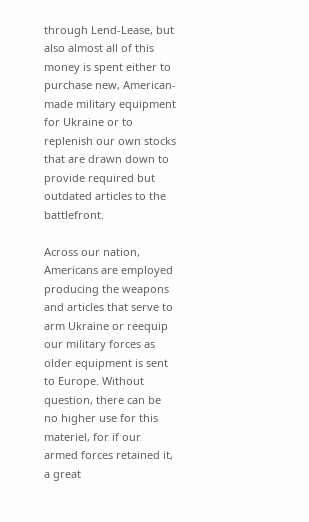through Lend-Lease, but also almost all of this money is spent either to purchase new, American-made military equipment for Ukraine or to replenish our own stocks that are drawn down to provide required but outdated articles to the battlefront.

Across our nation, Americans are employed producing the weapons and articles that serve to arm Ukraine or reequip our military forces as older equipment is sent to Europe. Without question, there can be no higher use for this materiel, for if our armed forces retained it, a great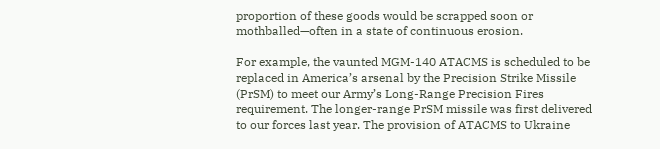proportion of these goods would be scrapped soon or mothballed—often in a state of continuous erosion.

For example, the vaunted MGM-140 ATACMS is scheduled to be replaced in America’s arsenal by the Precision Strike Missile (PrSM) to meet our Army’s Long-Range Precision Fires requirement. The longer-range PrSM missile was first delivered to our forces last year. The provision of ATACMS to Ukraine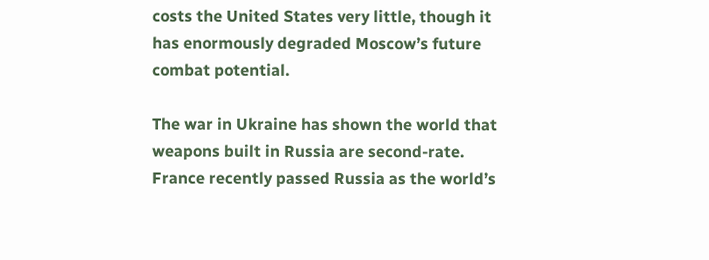costs the United States very little, though it has enormously degraded Moscow’s future combat potential.

The war in Ukraine has shown the world that weapons built in Russia are second-rate. France recently passed Russia as the world’s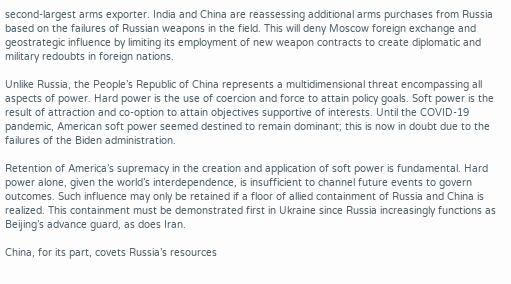second-largest arms exporter. India and China are reassessing additional arms purchases from Russia based on the failures of Russian weapons in the field. This will deny Moscow foreign exchange and geostrategic influence by limiting its employment of new weapon contracts to create diplomatic and military redoubts in foreign nations.

Unlike Russia, the People’s Republic of China represents a multidimensional threat encompassing all aspects of power. Hard power is the use of coercion and force to attain policy goals. Soft power is the result of attraction and co-option to attain objectives supportive of interests. Until the COVID-19 pandemic, American soft power seemed destined to remain dominant; this is now in doubt due to the failures of the Biden administration.

Retention of America’s supremacy in the creation and application of soft power is fundamental. Hard power alone, given the world’s interdependence, is insufficient to channel future events to govern outcomes. Such influence may only be retained if a floor of allied containment of Russia and China is realized. This containment must be demonstrated first in Ukraine since Russia increasingly functions as Beijing’s advance guard, as does Iran.

China, for its part, covets Russia’s resources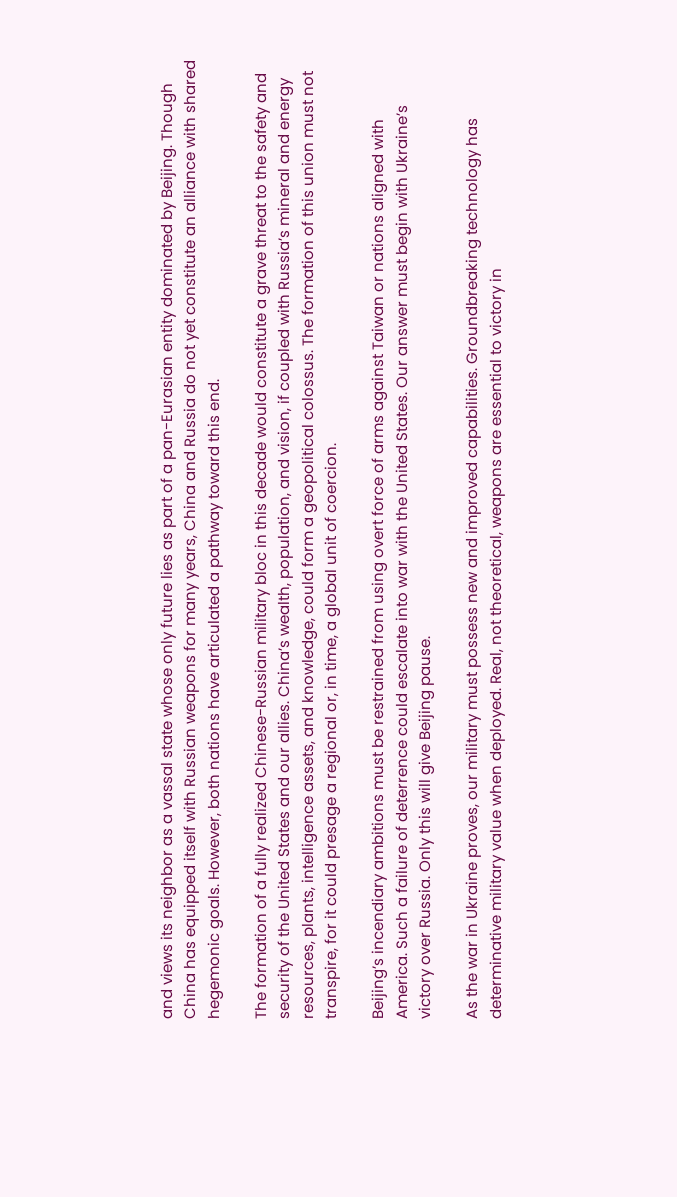and views its neighbor as a vassal state whose only future lies as part of a pan-Eurasian entity dominated by Beijing. Though China has equipped itself with Russian weapons for many years, China and Russia do not yet constitute an alliance with shared hegemonic goals. However, both nations have articulated a pathway toward this end.

The formation of a fully realized Chinese-Russian military bloc in this decade would constitute a grave threat to the safety and security of the United States and our allies. China’s wealth, population, and vision, if coupled with Russia’s mineral and energy resources, plants, intelligence assets, and knowledge, could form a geopolitical colossus. The formation of this union must not transpire, for it could presage a regional or, in time, a global unit of coercion.

Beijing’s incendiary ambitions must be restrained from using overt force of arms against Taiwan or nations aligned with America. Such a failure of deterrence could escalate into war with the United States. Our answer must begin with Ukraine’s victory over Russia. Only this will give Beijing pause.

As the war in Ukraine proves, our military must possess new and improved capabilities. Groundbreaking technology has determinative military value when deployed. Real, not theoretical, weapons are essential to victory in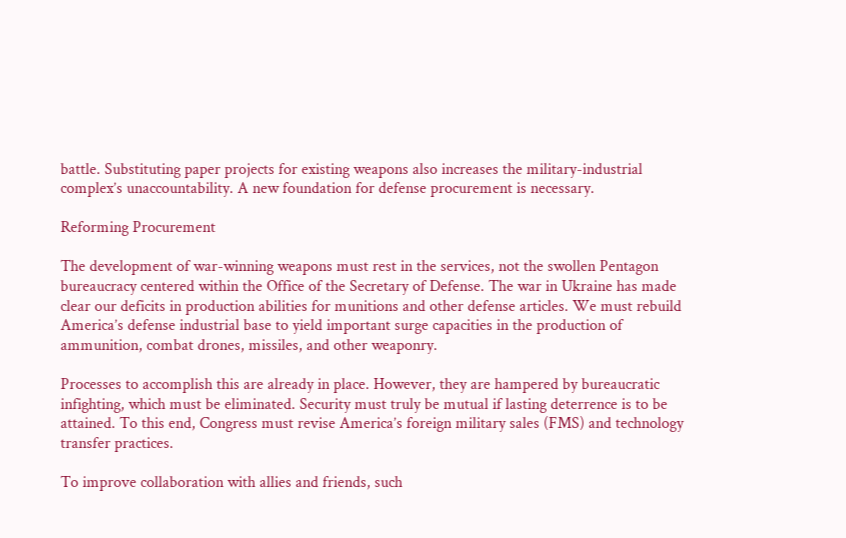battle. Substituting paper projects for existing weapons also increases the military-industrial complex’s unaccountability. A new foundation for defense procurement is necessary.

Reforming Procurement

The development of war-winning weapons must rest in the services, not the swollen Pentagon bureaucracy centered within the Office of the Secretary of Defense. The war in Ukraine has made clear our deficits in production abilities for munitions and other defense articles. We must rebuild America’s defense industrial base to yield important surge capacities in the production of ammunition, combat drones, missiles, and other weaponry.

Processes to accomplish this are already in place. However, they are hampered by bureaucratic infighting, which must be eliminated. Security must truly be mutual if lasting deterrence is to be attained. To this end, Congress must revise America’s foreign military sales (FMS) and technology transfer practices.

To improve collaboration with allies and friends, such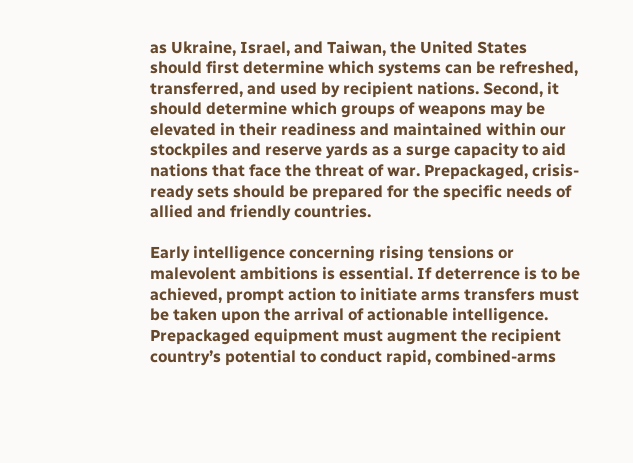as Ukraine, Israel, and Taiwan, the United States should first determine which systems can be refreshed, transferred, and used by recipient nations. Second, it should determine which groups of weapons may be elevated in their readiness and maintained within our stockpiles and reserve yards as a surge capacity to aid nations that face the threat of war. Prepackaged, crisis-ready sets should be prepared for the specific needs of allied and friendly countries.

Early intelligence concerning rising tensions or malevolent ambitions is essential. If deterrence is to be achieved, prompt action to initiate arms transfers must be taken upon the arrival of actionable intelligence. Prepackaged equipment must augment the recipient country’s potential to conduct rapid, combined-arms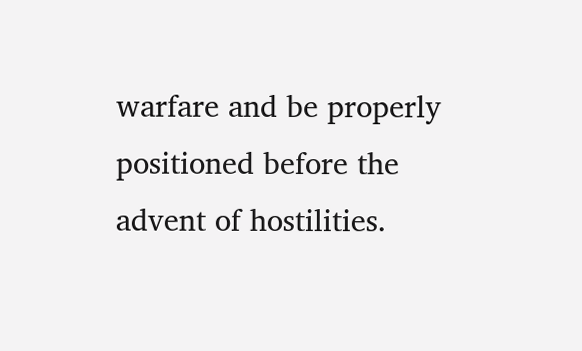warfare and be properly positioned before the advent of hostilities.